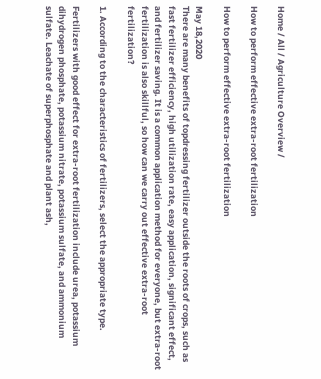Home / All / Agriculture Overview /

How to perform effective extra-root fertilization

How to perform effective extra-root fertilization

May 18,2020
There are many benefits of topdressing fertilizer outside the roots of crops, such as fast fertilizer efficiency, high utilization rate, easy application, significant effect, and fertilizer saving. It is a common application method for everyone, but extra-root fertilization is also skillful, so how can we carry out effective extra-root fertilization?

1. According to the characteristics of fertilizers, select the appropriate type.

Fertilizers with good effect for extra-root fertilization include urea, potassium dihydrogen phosphate, potassium nitrate, potassium sulfate, and ammonium sulfate. Leachate of superphosphate and plant ash,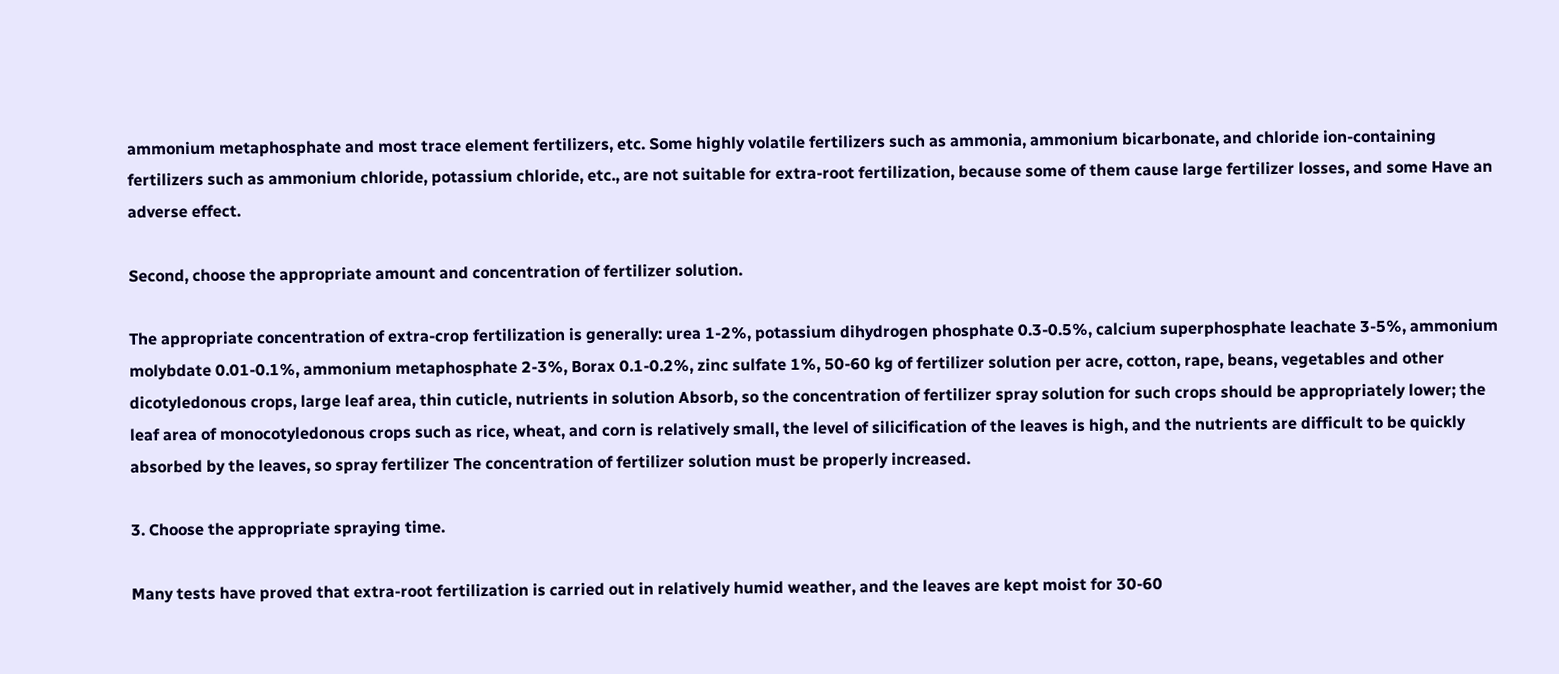ammonium metaphosphate and most trace element fertilizers, etc. Some highly volatile fertilizers such as ammonia, ammonium bicarbonate, and chloride ion-containing fertilizers such as ammonium chloride, potassium chloride, etc., are not suitable for extra-root fertilization, because some of them cause large fertilizer losses, and some Have an adverse effect.

Second, choose the appropriate amount and concentration of fertilizer solution.

The appropriate concentration of extra-crop fertilization is generally: urea 1-2%, potassium dihydrogen phosphate 0.3-0.5%, calcium superphosphate leachate 3-5%, ammonium molybdate 0.01-0.1%, ammonium metaphosphate 2-3%, Borax 0.1-0.2%, zinc sulfate 1%, 50-60 kg of fertilizer solution per acre, cotton, rape, beans, vegetables and other dicotyledonous crops, large leaf area, thin cuticle, nutrients in solution Absorb, so the concentration of fertilizer spray solution for such crops should be appropriately lower; the leaf area of monocotyledonous crops such as rice, wheat, and corn is relatively small, the level of silicification of the leaves is high, and the nutrients are difficult to be quickly absorbed by the leaves, so spray fertilizer The concentration of fertilizer solution must be properly increased.

3. Choose the appropriate spraying time.

Many tests have proved that extra-root fertilization is carried out in relatively humid weather, and the leaves are kept moist for 30-60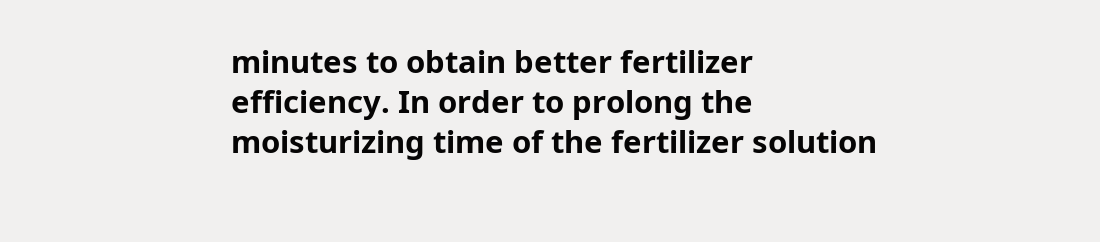minutes to obtain better fertilizer efficiency. In order to prolong the moisturizing time of the fertilizer solution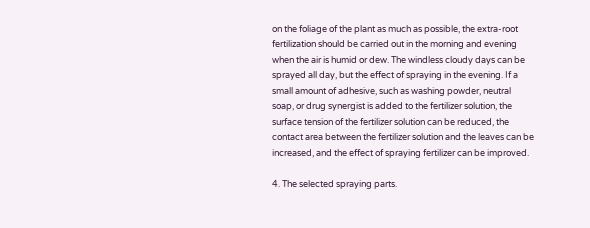on the foliage of the plant as much as possible, the extra-root fertilization should be carried out in the morning and evening when the air is humid or dew. The windless cloudy days can be sprayed all day, but the effect of spraying in the evening. If a small amount of adhesive, such as washing powder, neutral soap, or drug synergist is added to the fertilizer solution, the surface tension of the fertilizer solution can be reduced, the contact area between the fertilizer solution and the leaves can be increased, and the effect of spraying fertilizer can be improved.

4. The selected spraying parts.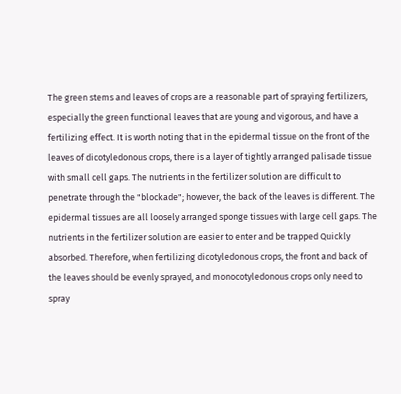The green stems and leaves of crops are a reasonable part of spraying fertilizers, especially the green functional leaves that are young and vigorous, and have a fertilizing effect. It is worth noting that in the epidermal tissue on the front of the leaves of dicotyledonous crops, there is a layer of tightly arranged palisade tissue with small cell gaps. The nutrients in the fertilizer solution are difficult to penetrate through the "blockade"; however, the back of the leaves is different. The epidermal tissues are all loosely arranged sponge tissues with large cell gaps. The nutrients in the fertilizer solution are easier to enter and be trapped Quickly absorbed. Therefore, when fertilizing dicotyledonous crops, the front and back of the leaves should be evenly sprayed, and monocotyledonous crops only need to spray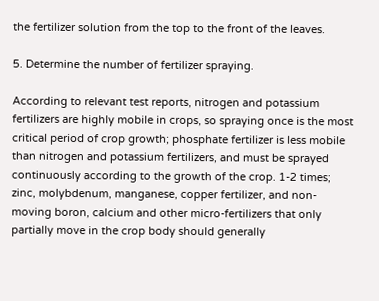the fertilizer solution from the top to the front of the leaves.

5. Determine the number of fertilizer spraying.

According to relevant test reports, nitrogen and potassium fertilizers are highly mobile in crops, so spraying once is the most critical period of crop growth; phosphate fertilizer is less mobile than nitrogen and potassium fertilizers, and must be sprayed continuously according to the growth of the crop. 1-2 times; zinc, molybdenum, manganese, copper fertilizer, and non-moving boron, calcium and other micro-fertilizers that only partially move in the crop body should generally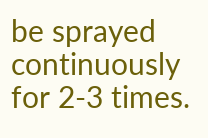be sprayed continuously for 2-3 times.